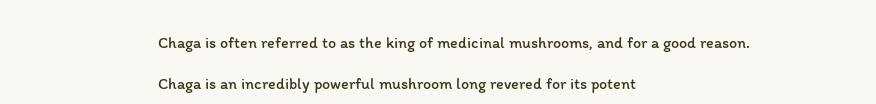Chaga is often referred to as the king of medicinal mushrooms, and for a good reason.

Chaga is an incredibly powerful mushroom long revered for its potent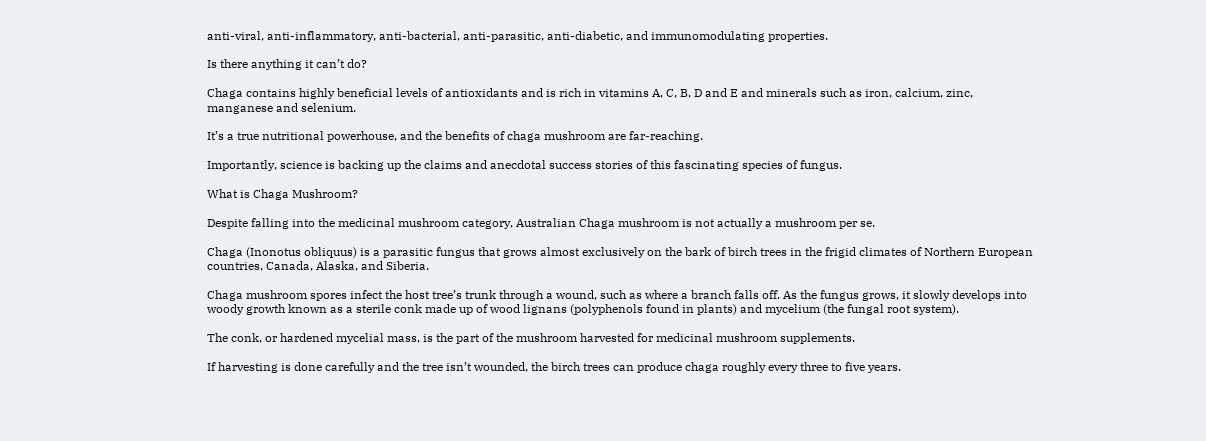anti-viral, anti-inflammatory, anti-bacterial, anti-parasitic, anti-diabetic, and immunomodulating properties.

Is there anything it can’t do?

Chaga contains highly beneficial levels of antioxidants and is rich in vitamins A, C, B, D and E and minerals such as iron, calcium, zinc, manganese and selenium.

It’s a true nutritional powerhouse, and the benefits of chaga mushroom are far-reaching.

Importantly, science is backing up the claims and anecdotal success stories of this fascinating species of fungus.

What is Chaga Mushroom?

Despite falling into the medicinal mushroom category, Australian Chaga mushroom is not actually a mushroom per se.

Chaga (Inonotus obliquus) is a parasitic fungus that grows almost exclusively on the bark of birch trees in the frigid climates of Northern European countries, Canada, Alaska, and Siberia.

Chaga mushroom spores infect the host tree’s trunk through a wound, such as where a branch falls off. As the fungus grows, it slowly develops into woody growth known as a sterile conk made up of wood lignans (polyphenols found in plants) and mycelium (the fungal root system).

The conk, or hardened mycelial mass, is the part of the mushroom harvested for medicinal mushroom supplements.

If harvesting is done carefully and the tree isn’t wounded, the birch trees can produce chaga roughly every three to five years.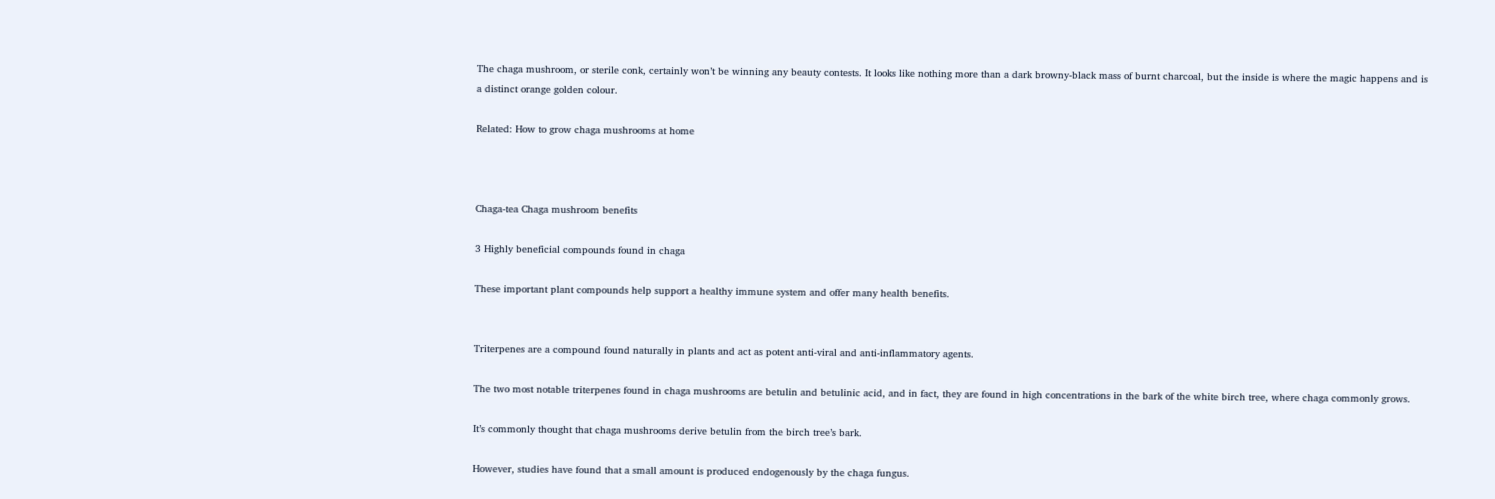The chaga mushroom, or sterile conk, certainly won’t be winning any beauty contests. It looks like nothing more than a dark browny-black mass of burnt charcoal, but the inside is where the magic happens and is a distinct orange golden colour.

Related: How to grow chaga mushrooms at home



Chaga-tea Chaga mushroom benefits

3 Highly beneficial compounds found in chaga

These important plant compounds help support a healthy immune system and offer many health benefits.


Triterpenes are a compound found naturally in plants and act as potent anti-viral and anti-inflammatory agents.

The two most notable triterpenes found in chaga mushrooms are betulin and betulinic acid, and in fact, they are found in high concentrations in the bark of the white birch tree, where chaga commonly grows.

It’s commonly thought that chaga mushrooms derive betulin from the birch tree’s bark.

However, studies have found that a small amount is produced endogenously by the chaga fungus.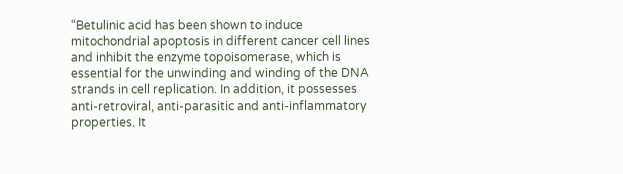“Betulinic acid has been shown to induce mitochondrial apoptosis in different cancer cell lines and inhibit the enzyme topoisomerase, which is essential for the unwinding and winding of the DNA strands in cell replication. In addition, it possesses anti-retroviral, anti-parasitic and anti-inflammatory properties. It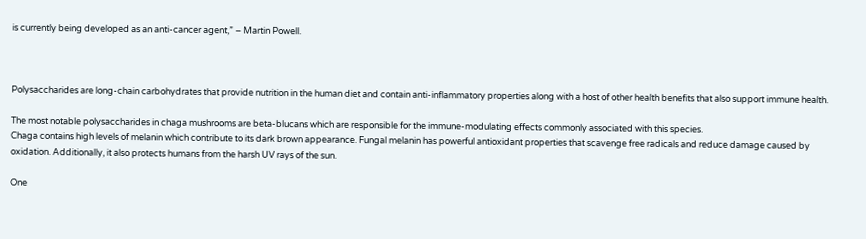is currently being developed as an anti-cancer agent,” – Martin Powell.



Polysaccharides are long-chain carbohydrates that provide nutrition in the human diet and contain anti-inflammatory properties along with a host of other health benefits that also support immune health.

The most notable polysaccharides in chaga mushrooms are beta-blucans which are responsible for the immune-modulating effects commonly associated with this species.
Chaga contains high levels of melanin which contribute to its dark brown appearance. Fungal melanin has powerful antioxidant properties that scavenge free radicals and reduce damage caused by oxidation. Additionally, it also protects humans from the harsh UV rays of the sun.

One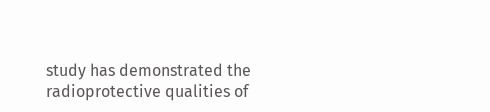study has demonstrated the radioprotective qualities of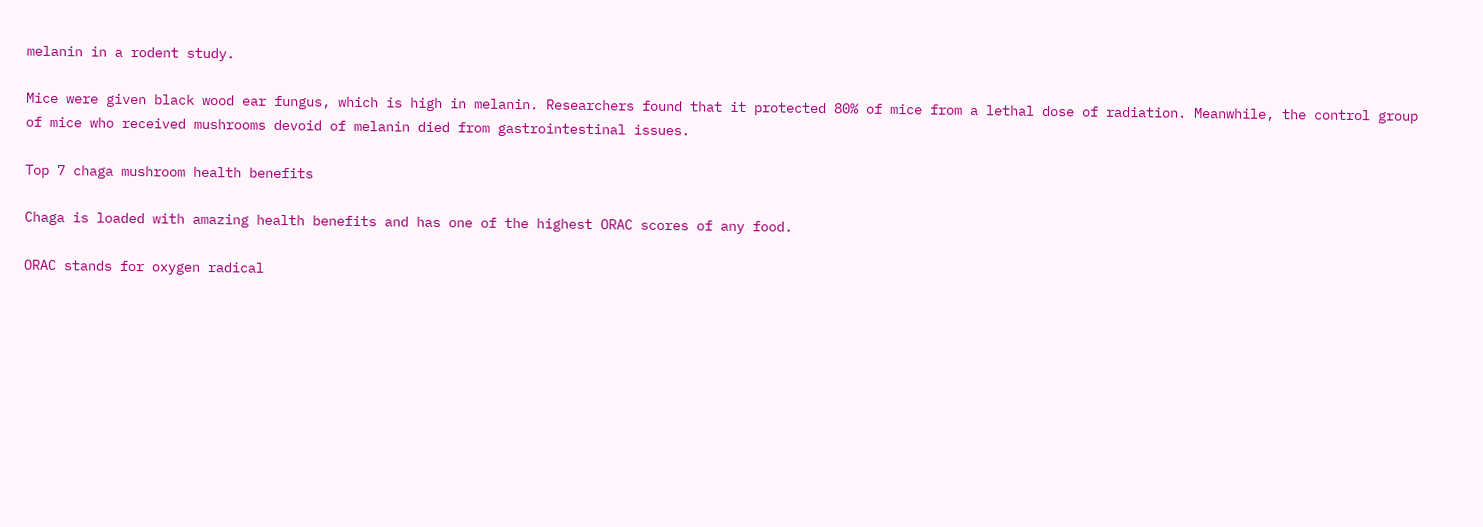melanin in a rodent study.

Mice were given black wood ear fungus, which is high in melanin. Researchers found that it protected 80% of mice from a lethal dose of radiation. Meanwhile, the control group of mice who received mushrooms devoid of melanin died from gastrointestinal issues.

Top 7 chaga mushroom health benefits

Chaga is loaded with amazing health benefits and has one of the highest ORAC scores of any food.

ORAC stands for oxygen radical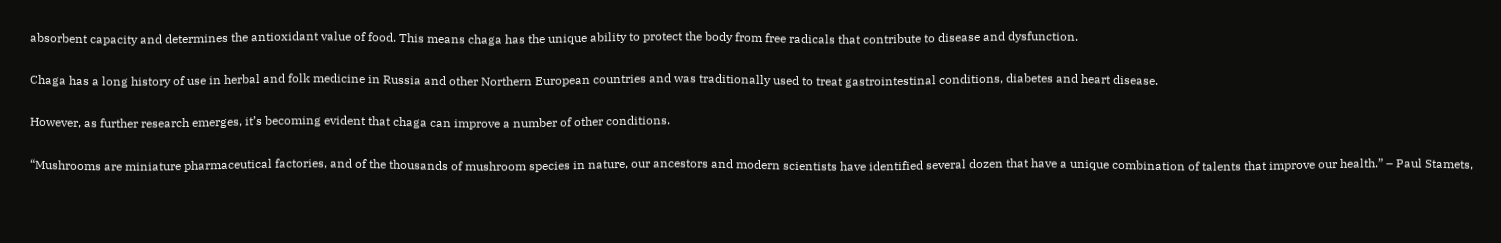absorbent capacity and determines the antioxidant value of food. This means chaga has the unique ability to protect the body from free radicals that contribute to disease and dysfunction.

Chaga has a long history of use in herbal and folk medicine in Russia and other Northern European countries and was traditionally used to treat gastrointestinal conditions, diabetes and heart disease.

However, as further research emerges, it’s becoming evident that chaga can improve a number of other conditions.

“Mushrooms are miniature pharmaceutical factories, and of the thousands of mushroom species in nature, our ancestors and modern scientists have identified several dozen that have a unique combination of talents that improve our health.” – Paul Stamets,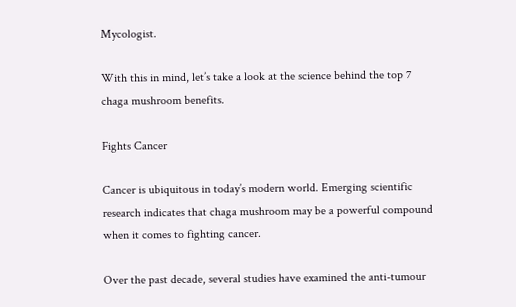Mycologist.

With this in mind, let’s take a look at the science behind the top 7 chaga mushroom benefits.

Fights Cancer

Cancer is ubiquitous in today’s modern world. Emerging scientific research indicates that chaga mushroom may be a powerful compound when it comes to fighting cancer.

Over the past decade, several studies have examined the anti-tumour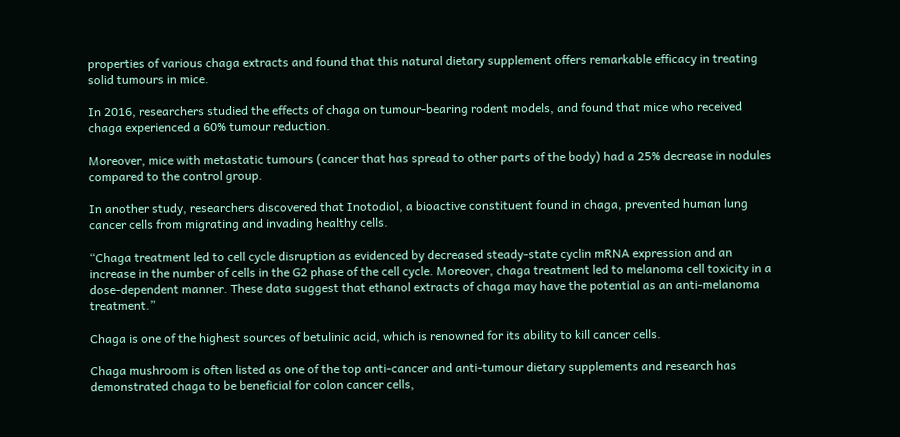properties of various chaga extracts and found that this natural dietary supplement offers remarkable efficacy in treating solid tumours in mice.

In 2016, researchers studied the effects of chaga on tumour-bearing rodent models, and found that mice who received chaga experienced a 60% tumour reduction.

Moreover, mice with metastatic tumours (cancer that has spread to other parts of the body) had a 25% decrease in nodules compared to the control group.

In another study, researchers discovered that Inotodiol, a bioactive constituent found in chaga, prevented human lung cancer cells from migrating and invading healthy cells.

“Chaga treatment led to cell cycle disruption as evidenced by decreased steady-state cyclin mRNA expression and an increase in the number of cells in the G2 phase of the cell cycle. Moreover, chaga treatment led to melanoma cell toxicity in a dose-dependent manner. These data suggest that ethanol extracts of chaga may have the potential as an anti-melanoma treatment.”

Chaga is one of the highest sources of betulinic acid, which is renowned for its ability to kill cancer cells.

Chaga mushroom is often listed as one of the top anti-cancer and anti-tumour dietary supplements and research has demonstrated chaga to be beneficial for colon cancer cells,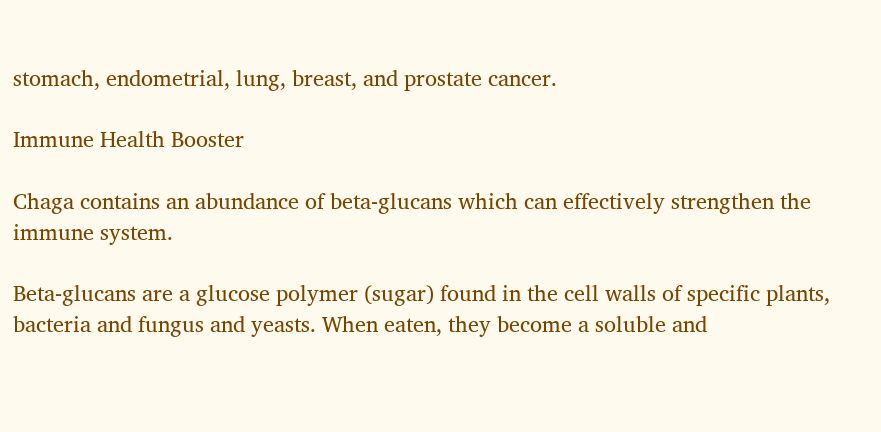stomach, endometrial, lung, breast, and prostate cancer.

Immune Health Booster

Chaga contains an abundance of beta-glucans which can effectively strengthen the immune system.

Beta-glucans are a glucose polymer (sugar) found in the cell walls of specific plants, bacteria and fungus and yeasts. When eaten, they become a soluble and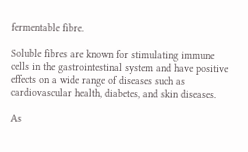fermentable fibre.

Soluble fibres are known for stimulating immune cells in the gastrointestinal system and have positive effects on a wide range of diseases such as cardiovascular health, diabetes, and skin diseases.

As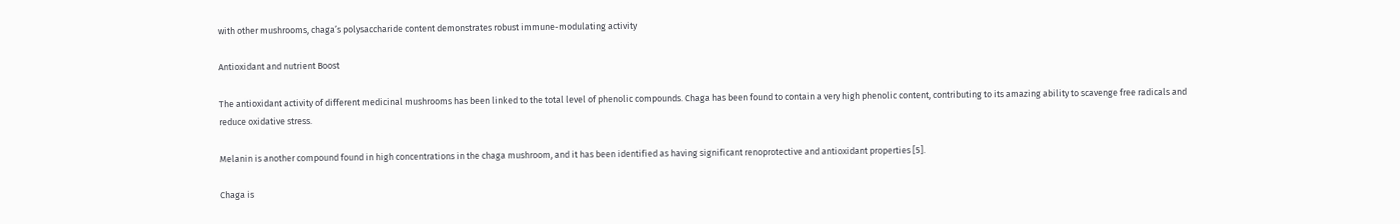with other mushrooms, chaga’s polysaccharide content demonstrates robust immune-modulating activity

Antioxidant and nutrient Boost

The antioxidant activity of different medicinal mushrooms has been linked to the total level of phenolic compounds. Chaga has been found to contain a very high phenolic content, contributing to its amazing ability to scavenge free radicals and reduce oxidative stress.

Melanin is another compound found in high concentrations in the chaga mushroom, and it has been identified as having significant renoprotective and antioxidant properties [5].

Chaga is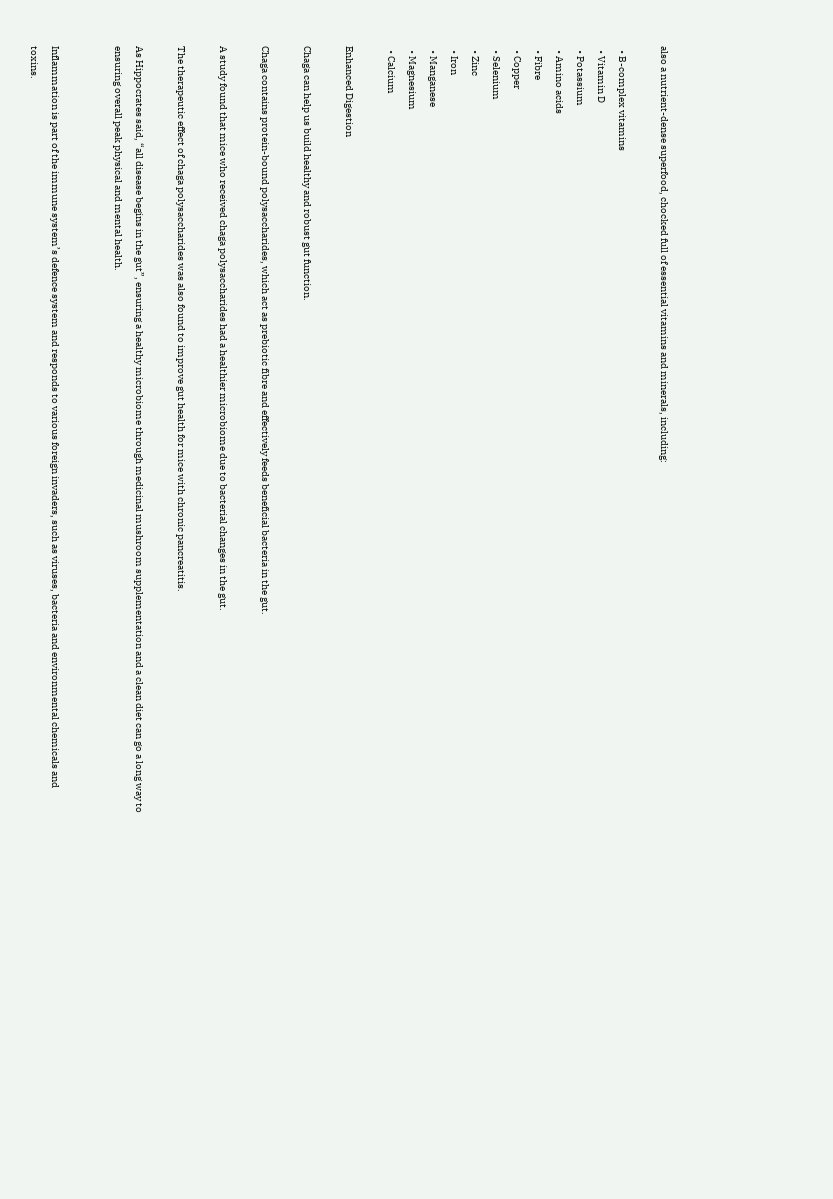also a nutrient-dense superfood, chocked full of essential vitamins and minerals, including:

  • B-complex vitamins
  • Vitamin D
  • Potassium
  • Amino acids
  • Fibre
  • Copper
  • Selenium
  • Zinc
  • Iron
  • Manganese
  • Magnesium
  • Calcium

Enhanced Digestion

Chaga can help us build healthy and robust gut function.

Chaga contains protein-bound polysaccharides, which act as prebiotic fibre and effectively feeds beneficial bacteria in the gut.

A study found that mice who received chaga polysaccharides had a healthier microbiome due to bacterial changes in the gut.

The therapeutic effect of chaga polysaccharides was also found to improve gut health for mice with chronic pancreatitis.

As Hippocrates said, “all disease begins in the gut”, ensuring a healthy microbiome through medicinal mushroom supplementation and a clean diet can go a long way to ensuring overall peak physical and mental health.


Inflammation is part of the immune system’s defence system and responds to various foreign invaders, such as viruses, bacteria and environmental chemicals and toxins.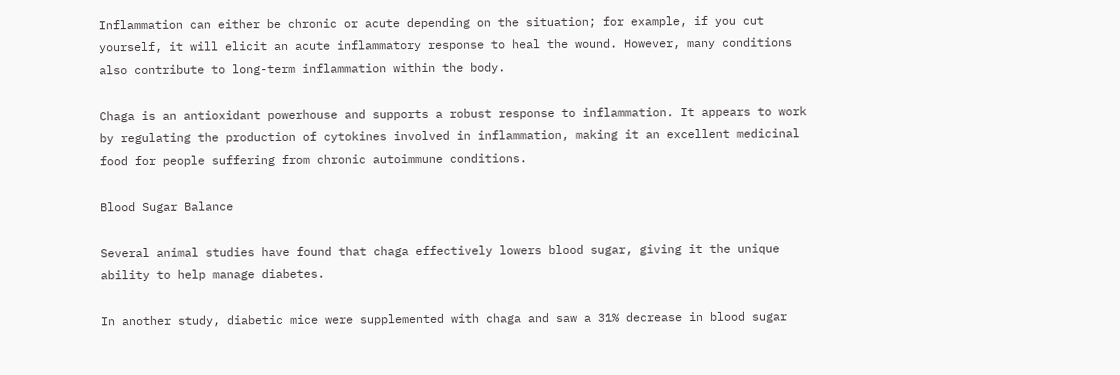Inflammation can either be chronic or acute depending on the situation; for example, if you cut yourself, it will elicit an acute inflammatory response to heal the wound. However, many conditions also contribute to long-term inflammation within the body.

Chaga is an antioxidant powerhouse and supports a robust response to inflammation. It appears to work by regulating the production of cytokines involved in inflammation, making it an excellent medicinal food for people suffering from chronic autoimmune conditions.

Blood Sugar Balance

Several animal studies have found that chaga effectively lowers blood sugar, giving it the unique ability to help manage diabetes.

In another study, diabetic mice were supplemented with chaga and saw a 31% decrease in blood sugar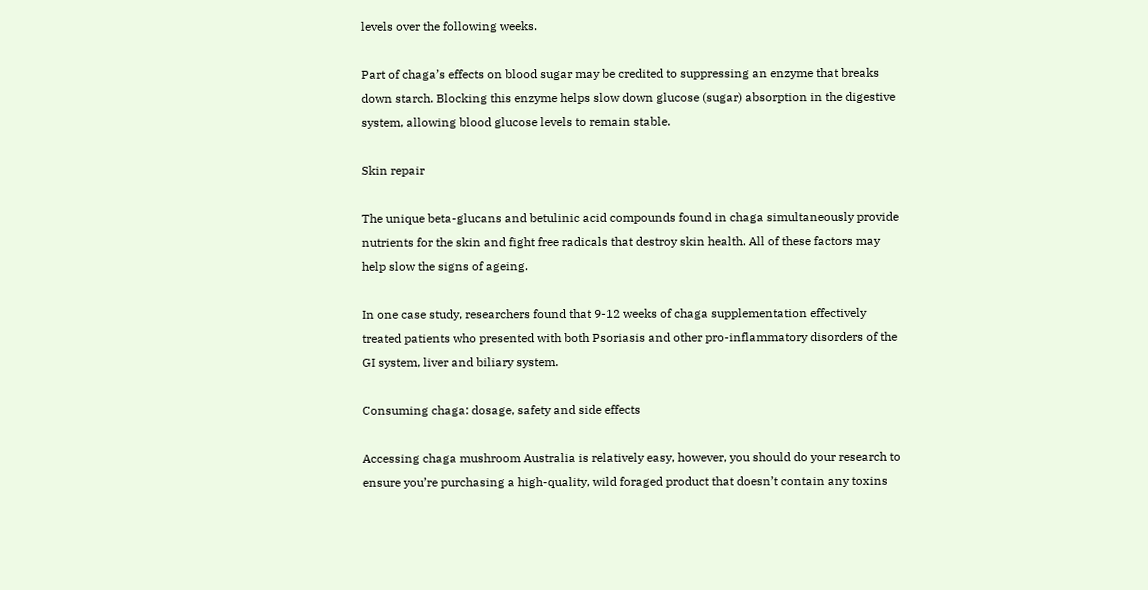levels over the following weeks.

Part of chaga’s effects on blood sugar may be credited to suppressing an enzyme that breaks down starch. Blocking this enzyme helps slow down glucose (sugar) absorption in the digestive system, allowing blood glucose levels to remain stable.

Skin repair

The unique beta-glucans and betulinic acid compounds found in chaga simultaneously provide nutrients for the skin and fight free radicals that destroy skin health. All of these factors may help slow the signs of ageing.

In one case study, researchers found that 9-12 weeks of chaga supplementation effectively treated patients who presented with both Psoriasis and other pro-inflammatory disorders of the GI system, liver and biliary system.

Consuming chaga: dosage, safety and side effects

Accessing chaga mushroom Australia is relatively easy, however, you should do your research to ensure you’re purchasing a high-quality, wild foraged product that doesn’t contain any toxins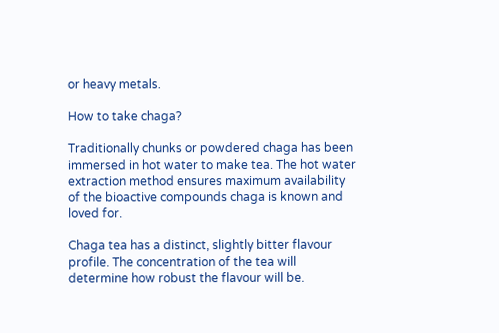or heavy metals.

How to take chaga?

Traditionally chunks or powdered chaga has been immersed in hot water to make tea. The hot water extraction method ensures maximum availability of the bioactive compounds chaga is known and loved for.

Chaga tea has a distinct, slightly bitter flavour profile. The concentration of the tea will determine how robust the flavour will be.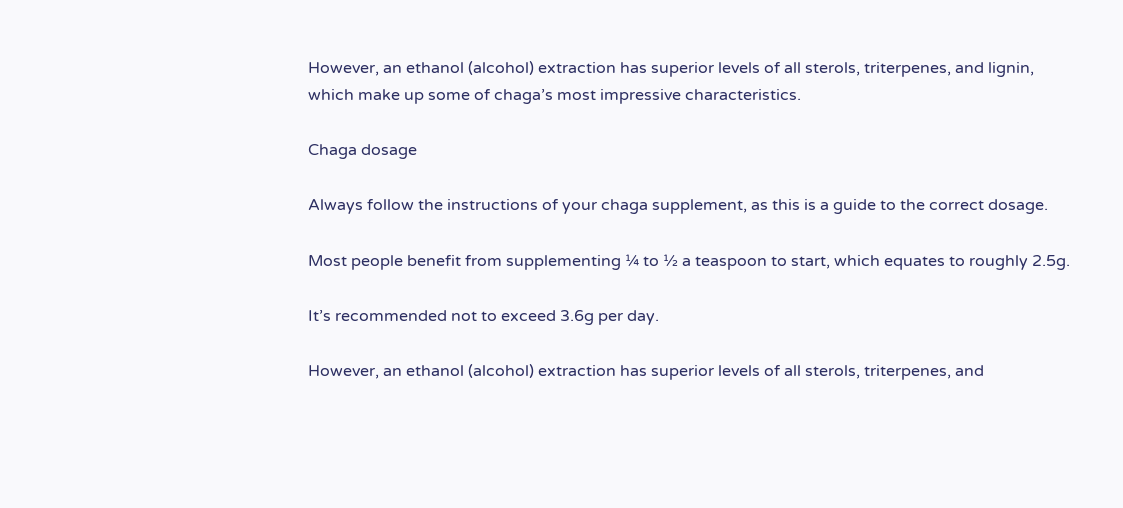However, an ethanol (alcohol) extraction has superior levels of all sterols, triterpenes, and lignin, which make up some of chaga’s most impressive characteristics.

Chaga dosage

Always follow the instructions of your chaga supplement, as this is a guide to the correct dosage.

Most people benefit from supplementing ¼ to ½ a teaspoon to start, which equates to roughly 2.5g.

It’s recommended not to exceed 3.6g per day.

However, an ethanol (alcohol) extraction has superior levels of all sterols, triterpenes, and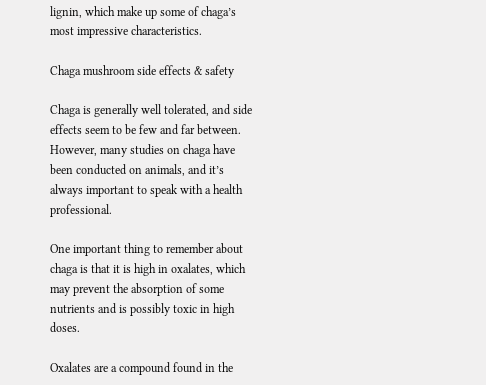lignin, which make up some of chaga’s most impressive characteristics.

Chaga mushroom side effects & safety

Chaga is generally well tolerated, and side effects seem to be few and far between. However, many studies on chaga have been conducted on animals, and it’s always important to speak with a health professional.

One important thing to remember about chaga is that it is high in oxalates, which may prevent the absorption of some nutrients and is possibly toxic in high doses.

Oxalates are a compound found in the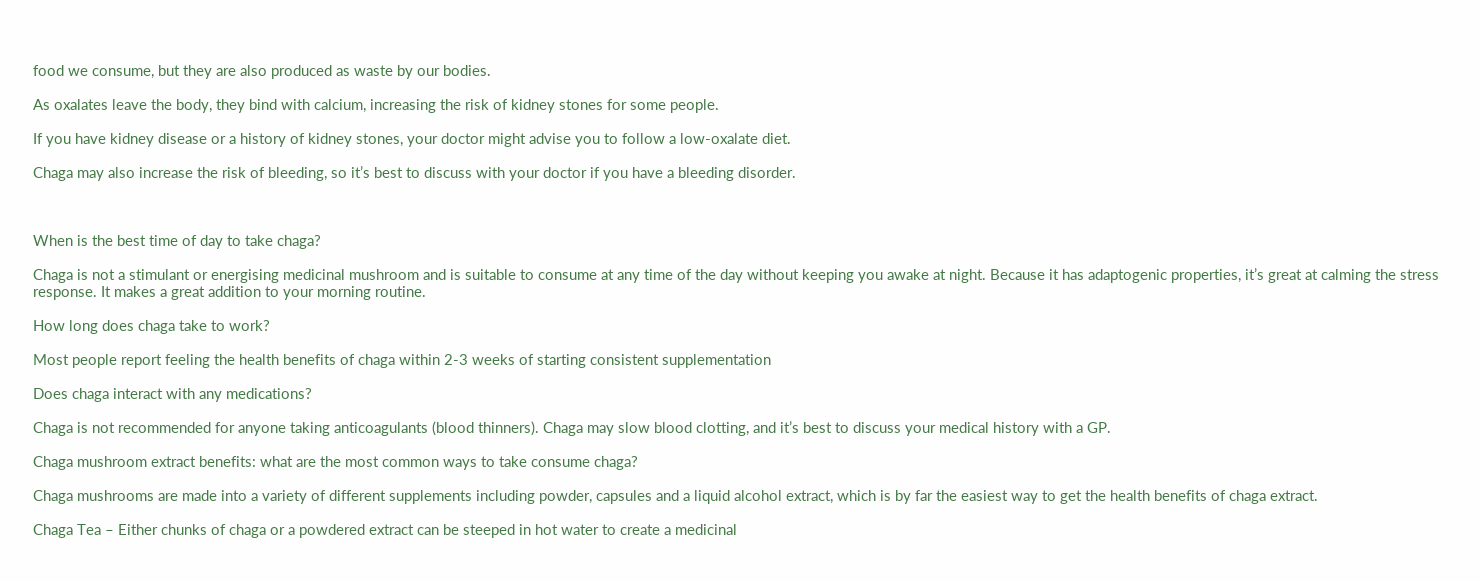food we consume, but they are also produced as waste by our bodies.

As oxalates leave the body, they bind with calcium, increasing the risk of kidney stones for some people.

If you have kidney disease or a history of kidney stones, your doctor might advise you to follow a low-oxalate diet.

Chaga may also increase the risk of bleeding, so it’s best to discuss with your doctor if you have a bleeding disorder.



When is the best time of day to take chaga?

Chaga is not a stimulant or energising medicinal mushroom and is suitable to consume at any time of the day without keeping you awake at night. Because it has adaptogenic properties, it’s great at calming the stress response. It makes a great addition to your morning routine.

How long does chaga take to work?

Most people report feeling the health benefits of chaga within 2-3 weeks of starting consistent supplementation

Does chaga interact with any medications?

Chaga is not recommended for anyone taking anticoagulants (blood thinners). Chaga may slow blood clotting, and it’s best to discuss your medical history with a GP.

Chaga mushroom extract benefits: what are the most common ways to take consume chaga?

Chaga mushrooms are made into a variety of different supplements including powder, capsules and a liquid alcohol extract, which is by far the easiest way to get the health benefits of chaga extract.

Chaga Tea – Either chunks of chaga or a powdered extract can be steeped in hot water to create a medicinal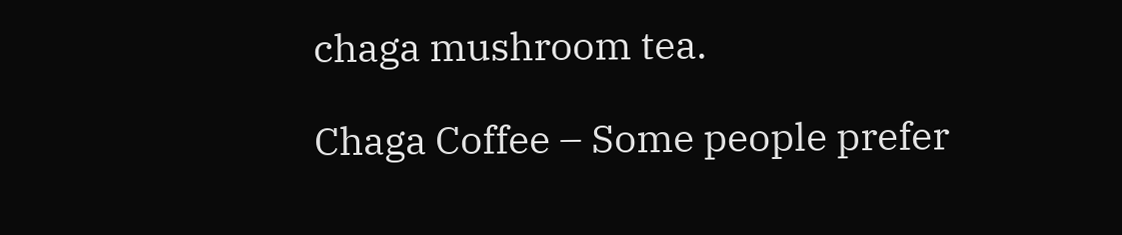chaga mushroom tea.

Chaga Coffee – Some people prefer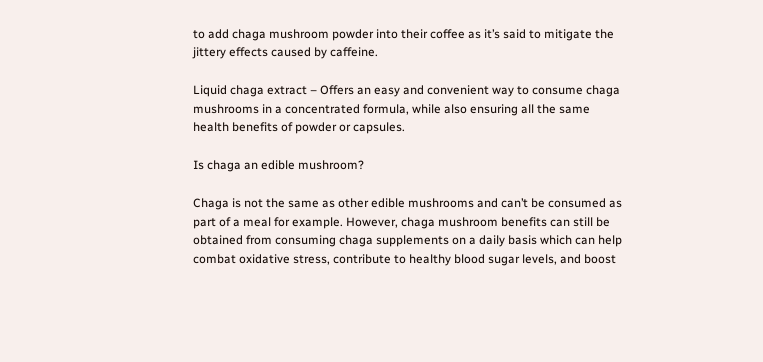to add chaga mushroom powder into their coffee as it’s said to mitigate the jittery effects caused by caffeine.

Liquid chaga extract – Offers an easy and convenient way to consume chaga mushrooms in a concentrated formula, while also ensuring all the same health benefits of powder or capsules.

Is chaga an edible mushroom?

Chaga is not the same as other edible mushrooms and can’t be consumed as part of a meal for example. However, chaga mushroom benefits can still be obtained from consuming chaga supplements on a daily basis which can help combat oxidative stress, contribute to healthy blood sugar levels, and boost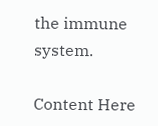the immune system.

Content Here